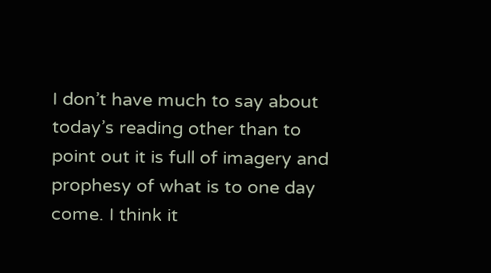I don’t have much to say about today’s reading other than to point out it is full of imagery and prophesy of what is to one day come. I think it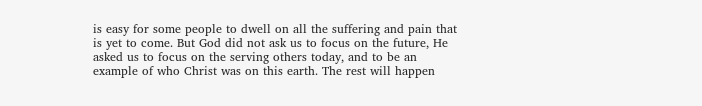is easy for some people to dwell on all the suffering and pain that is yet to come. But God did not ask us to focus on the future, He asked us to focus on the serving others today, and to be an example of who Christ was on this earth. The rest will happen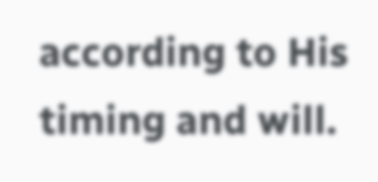according to His timing and will.